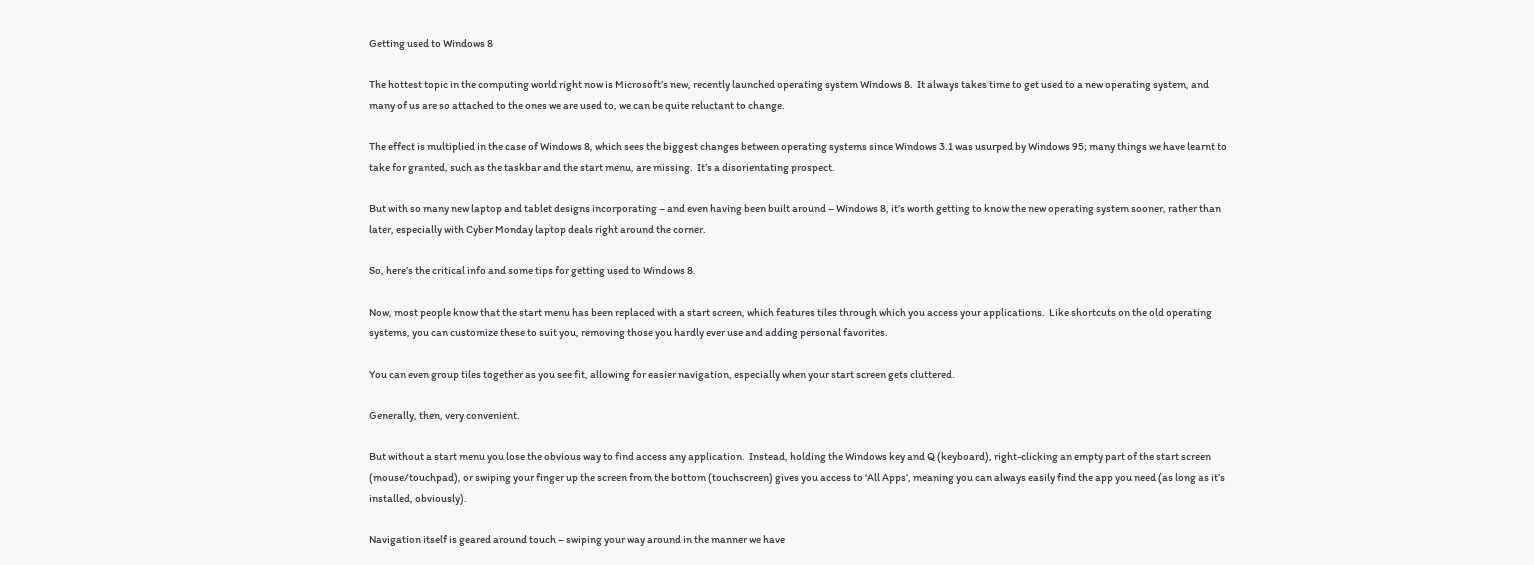Getting used to Windows 8

The hottest topic in the computing world right now is Microsoft’s new, recently launched operating system Windows 8.  It always takes time to get used to a new operating system, and many of us are so attached to the ones we are used to, we can be quite reluctant to change.

The effect is multiplied in the case of Windows 8, which sees the biggest changes between operating systems since Windows 3.1 was usurped by Windows 95; many things we have learnt to take for granted, such as the taskbar and the start menu, are missing.  It’s a disorientating prospect.

But with so many new laptop and tablet designs incorporating – and even having been built around – Windows 8, it’s worth getting to know the new operating system sooner, rather than later, especially with Cyber Monday laptop deals right around the corner.

So, here’s the critical info and some tips for getting used to Windows 8.

Now, most people know that the start menu has been replaced with a start screen, which features tiles through which you access your applications.  Like shortcuts on the old operating systems, you can customize these to suit you, removing those you hardly ever use and adding personal favorites.

You can even group tiles together as you see fit, allowing for easier navigation, especially when your start screen gets cluttered.

Generally, then, very convenient.

But without a start menu you lose the obvious way to find access any application.  Instead, holding the Windows key and Q (keyboard), right-clicking an empty part of the start screen (mouse/touchpad), or swiping your finger up the screen from the bottom (touchscreen) gives you access to ‘All Apps’, meaning you can always easily find the app you need (as long as it’s installed, obviously).

Navigation itself is geared around touch – swiping your way around in the manner we have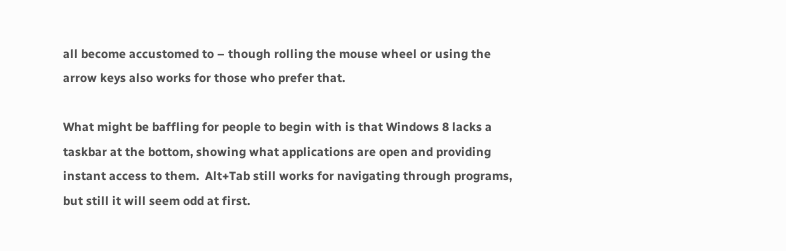all become accustomed to – though rolling the mouse wheel or using the arrow keys also works for those who prefer that.

What might be baffling for people to begin with is that Windows 8 lacks a taskbar at the bottom, showing what applications are open and providing instant access to them.  Alt+Tab still works for navigating through programs, but still it will seem odd at first.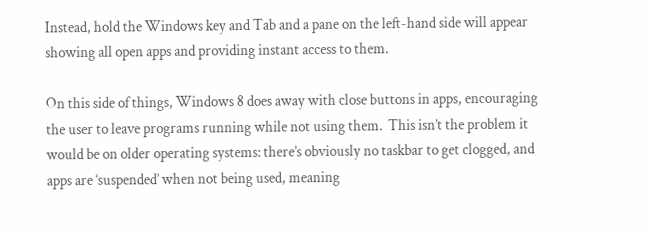Instead, hold the Windows key and Tab and a pane on the left-hand side will appear showing all open apps and providing instant access to them.

On this side of things, Windows 8 does away with close buttons in apps, encouraging the user to leave programs running while not using them.  This isn’t the problem it would be on older operating systems: there’s obviously no taskbar to get clogged, and apps are ‘suspended’ when not being used, meaning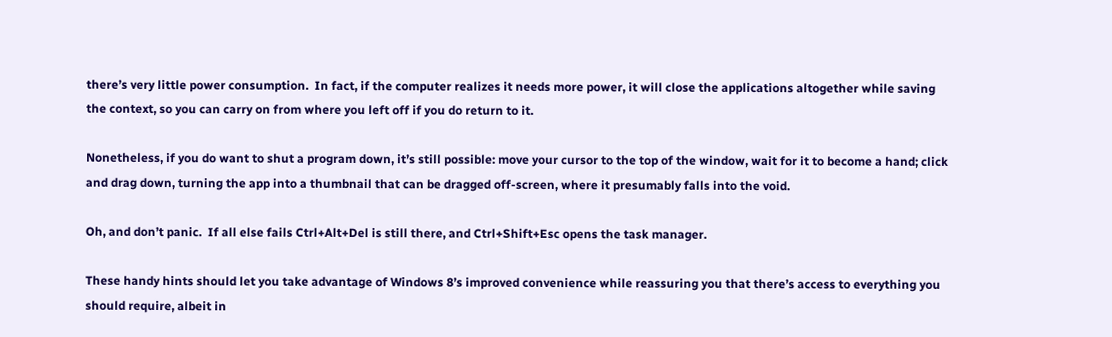there’s very little power consumption.  In fact, if the computer realizes it needs more power, it will close the applications altogether while saving the context, so you can carry on from where you left off if you do return to it.

Nonetheless, if you do want to shut a program down, it’s still possible: move your cursor to the top of the window, wait for it to become a hand; click and drag down, turning the app into a thumbnail that can be dragged off-screen, where it presumably falls into the void.

Oh, and don’t panic.  If all else fails Ctrl+Alt+Del is still there, and Ctrl+Shift+Esc opens the task manager.

These handy hints should let you take advantage of Windows 8’s improved convenience while reassuring you that there’s access to everything you should require, albeit in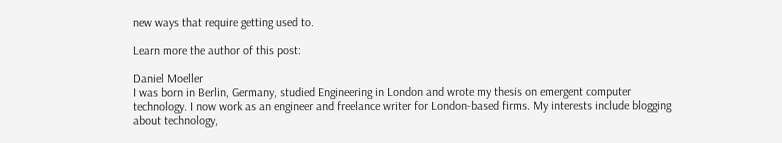new ways that require getting used to.

Learn more the author of this post:

Daniel Moeller
I was born in Berlin, Germany, studied Engineering in London and wrote my thesis on emergent computer technology. I now work as an engineer and freelance writer for London-based firms. My interests include blogging about technology,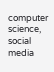computer science, social media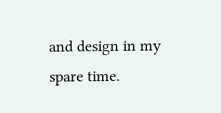and design in my spare time.